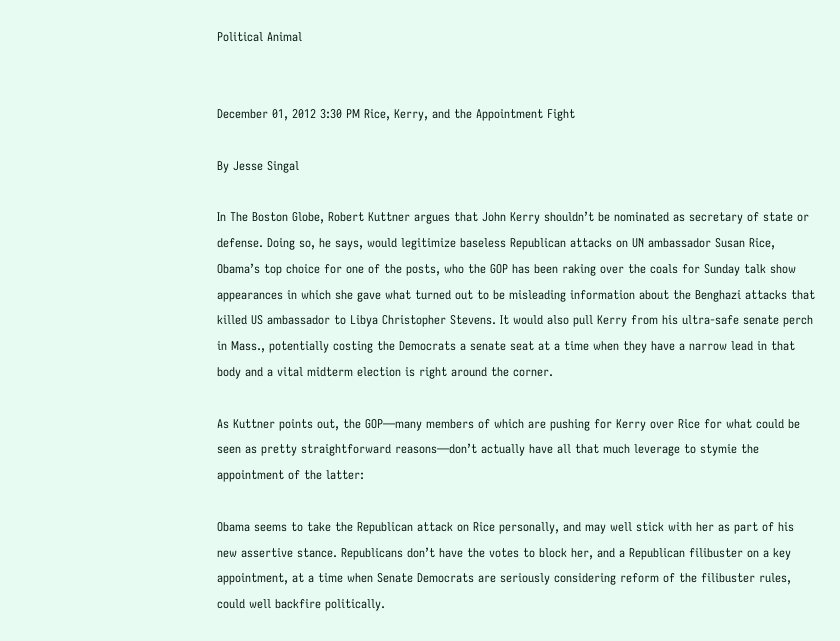Political Animal


December 01, 2012 3:30 PM Rice, Kerry, and the Appointment Fight

By Jesse Singal

In The Boston Globe, Robert Kuttner argues that John Kerry shouldn’t be nominated as secretary of state or defense. Doing so, he says, would legitimize baseless Republican attacks on UN ambassador Susan Rice, Obama’s top choice for one of the posts, who the GOP has been raking over the coals for Sunday talk show appearances in which she gave what turned out to be misleading information about the Benghazi attacks that killed US ambassador to Libya Christopher Stevens. It would also pull Kerry from his ultra-safe senate perch in Mass., potentially costing the Democrats a senate seat at a time when they have a narrow lead in that body and a vital midterm election is right around the corner.

As Kuttner points out, the GOP—many members of which are pushing for Kerry over Rice for what could be seen as pretty straightforward reasons—don’t actually have all that much leverage to stymie the appointment of the latter:

Obama seems to take the Republican attack on Rice personally, and may well stick with her as part of his new assertive stance. Republicans don’t have the votes to block her, and a Republican filibuster on a key appointment, at a time when Senate Democrats are seriously considering reform of the filibuster rules, could well backfire politically.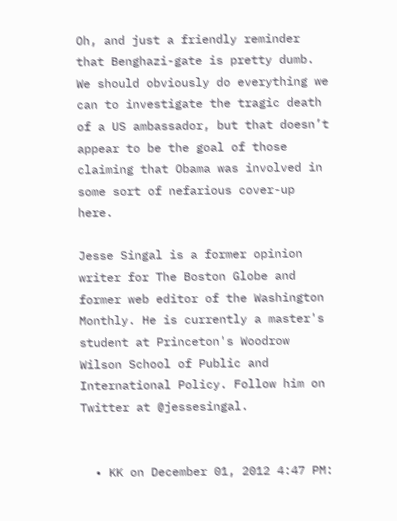Oh, and just a friendly reminder that Benghazi-gate is pretty dumb. We should obviously do everything we can to investigate the tragic death of a US ambassador, but that doesn’t appear to be the goal of those claiming that Obama was involved in some sort of nefarious cover-up here.

Jesse Singal is a former opinion writer for The Boston Globe and former web editor of the Washington Monthly. He is currently a master's student at Princeton's Woodrow Wilson School of Public and International Policy. Follow him on Twitter at @jessesingal.


  • KK on December 01, 2012 4:47 PM: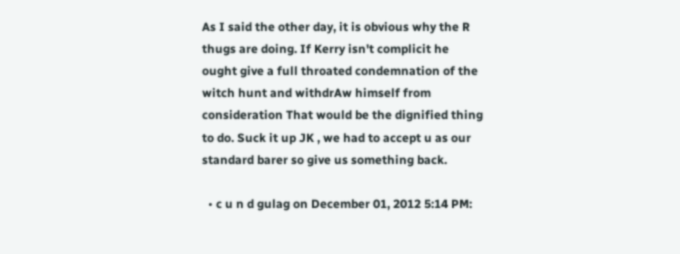As I said the other day, it is obvious why the R thugs are doing. If Kerry isn't complicit he ought give a full throated condemnation of the witch hunt and withdrAw himself from consideration That would be the dignified thing to do. Suck it up JK , we had to accept u as our standard barer so give us something back.

  • c u n d gulag on December 01, 2012 5:14 PM: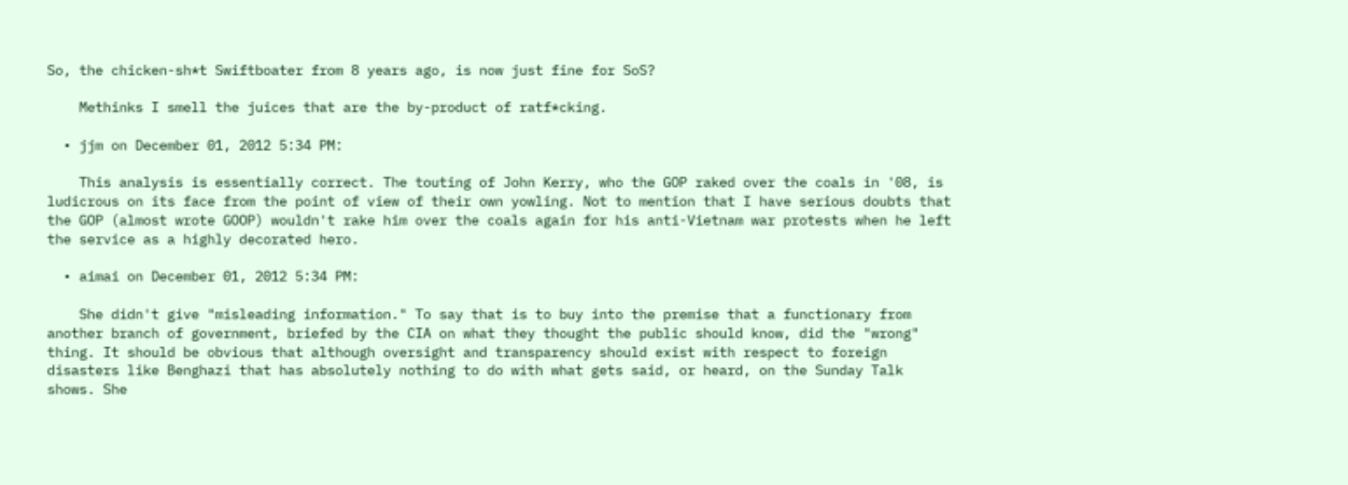So, the chicken-sh*t Swiftboater from 8 years ago, is now just fine for SoS?

    Methinks I smell the juices that are the by-product of ratf*cking.

  • jjm on December 01, 2012 5:34 PM:

    This analysis is essentially correct. The touting of John Kerry, who the GOP raked over the coals in '08, is ludicrous on its face from the point of view of their own yowling. Not to mention that I have serious doubts that the GOP (almost wrote GOOP) wouldn't rake him over the coals again for his anti-Vietnam war protests when he left the service as a highly decorated hero.

  • aimai on December 01, 2012 5:34 PM:

    She didn't give "misleading information." To say that is to buy into the premise that a functionary from another branch of government, briefed by the CIA on what they thought the public should know, did the "wrong" thing. It should be obvious that although oversight and transparency should exist with respect to foreign disasters like Benghazi that has absolutely nothing to do with what gets said, or heard, on the Sunday Talk shows. She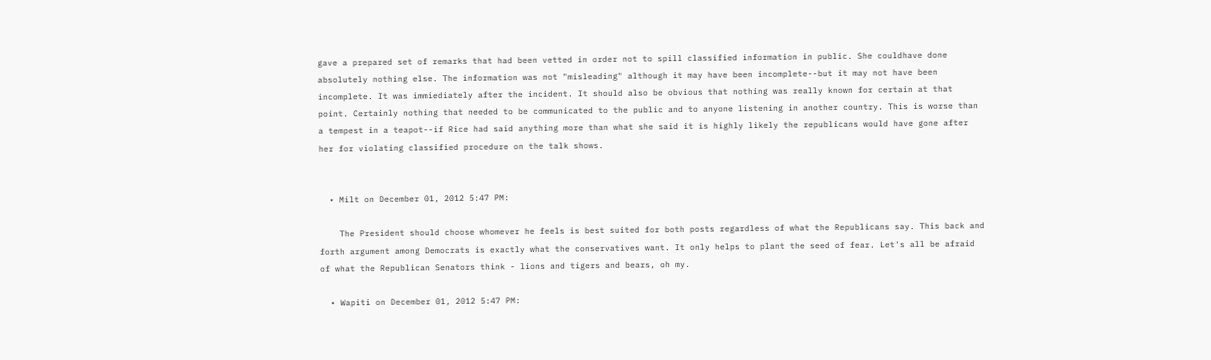gave a prepared set of remarks that had been vetted in order not to spill classified information in public. She couldhave done absolutely nothing else. The information was not "misleading" although it may have been incomplete--but it may not have been incomplete. It was immiediately after the incident. It should also be obvious that nothing was really known for certain at that point. Certainly nothing that needed to be communicated to the public and to anyone listening in another country. This is worse than a tempest in a teapot--if Rice had said anything more than what she said it is highly likely the republicans would have gone after her for violating classified procedure on the talk shows.


  • Milt on December 01, 2012 5:47 PM:

    The President should choose whomever he feels is best suited for both posts regardless of what the Republicans say. This back and forth argument among Democrats is exactly what the conservatives want. It only helps to plant the seed of fear. Let's all be afraid of what the Republican Senators think - lions and tigers and bears, oh my.

  • Wapiti on December 01, 2012 5:47 PM: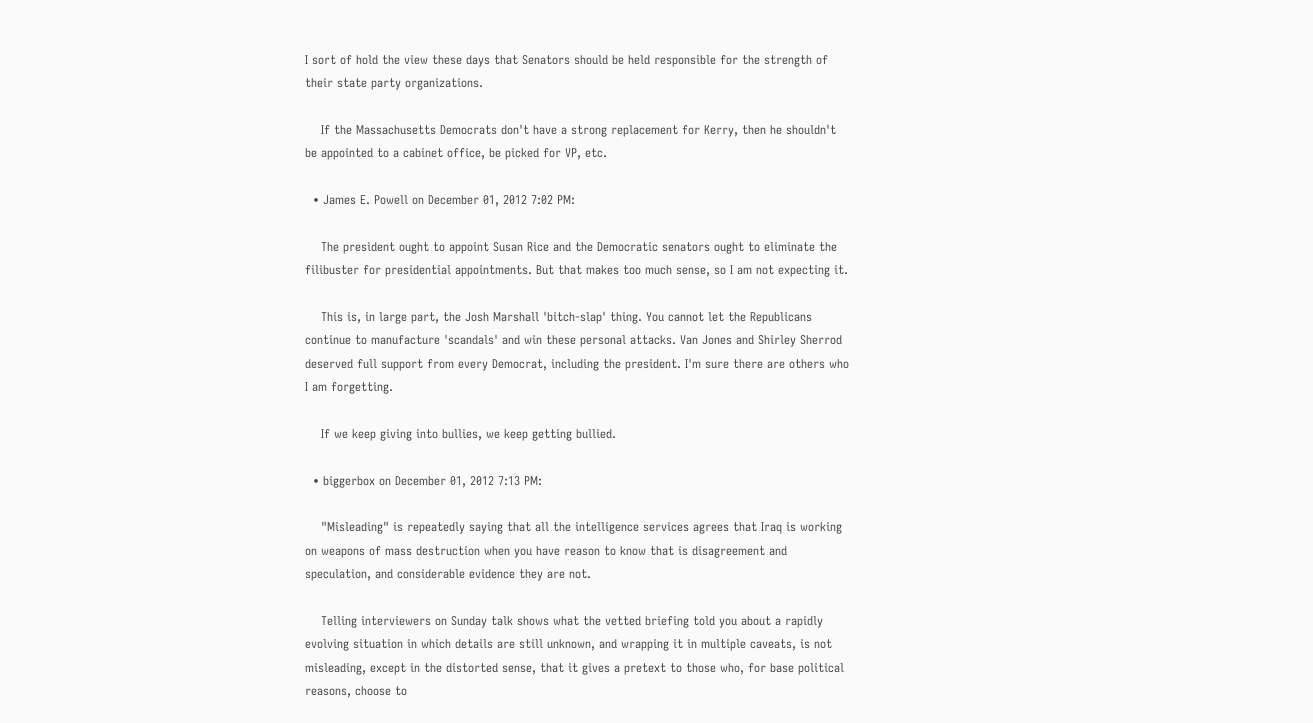I sort of hold the view these days that Senators should be held responsible for the strength of their state party organizations.

    If the Massachusetts Democrats don't have a strong replacement for Kerry, then he shouldn't be appointed to a cabinet office, be picked for VP, etc.

  • James E. Powell on December 01, 2012 7:02 PM:

    The president ought to appoint Susan Rice and the Democratic senators ought to eliminate the filibuster for presidential appointments. But that makes too much sense, so I am not expecting it.

    This is, in large part, the Josh Marshall 'bitch-slap' thing. You cannot let the Republicans continue to manufacture 'scandals' and win these personal attacks. Van Jones and Shirley Sherrod deserved full support from every Democrat, including the president. I'm sure there are others who I am forgetting.

    If we keep giving into bullies, we keep getting bullied.

  • biggerbox on December 01, 2012 7:13 PM:

    "Misleading" is repeatedly saying that all the intelligence services agrees that Iraq is working on weapons of mass destruction when you have reason to know that is disagreement and speculation, and considerable evidence they are not.

    Telling interviewers on Sunday talk shows what the vetted briefing told you about a rapidly evolving situation in which details are still unknown, and wrapping it in multiple caveats, is not misleading, except in the distorted sense, that it gives a pretext to those who, for base political reasons, choose to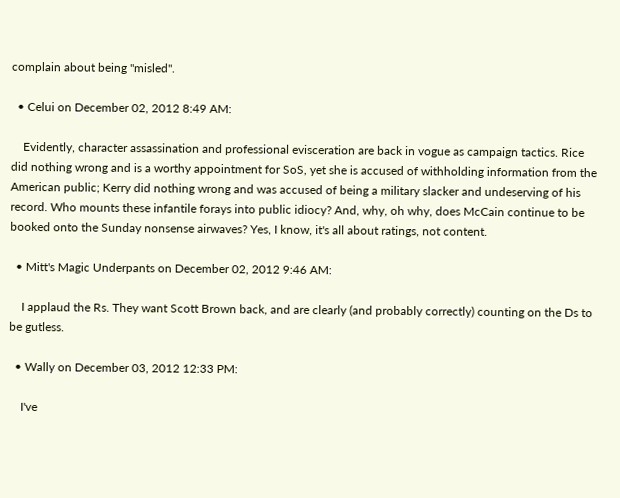complain about being "misled".

  • Celui on December 02, 2012 8:49 AM:

    Evidently, character assassination and professional evisceration are back in vogue as campaign tactics. Rice did nothing wrong and is a worthy appointment for SoS, yet she is accused of withholding information from the American public; Kerry did nothing wrong and was accused of being a military slacker and undeserving of his record. Who mounts these infantile forays into public idiocy? And, why, oh why, does McCain continue to be booked onto the Sunday nonsense airwaves? Yes, I know, it's all about ratings, not content.

  • Mitt's Magic Underpants on December 02, 2012 9:46 AM:

    I applaud the Rs. They want Scott Brown back, and are clearly (and probably correctly) counting on the Ds to be gutless.

  • Wally on December 03, 2012 12:33 PM:

    I've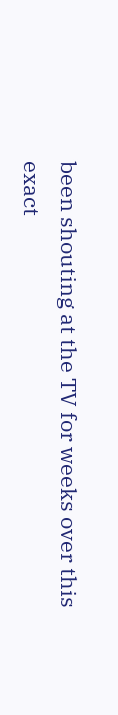been shouting at the TV for weeks over this exact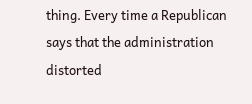thing. Every time a Republican says that the administration distorted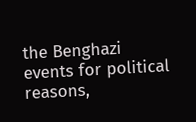the Benghazi events for political reasons,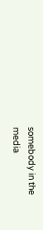somebody in the media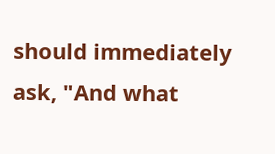should immediately ask, "And what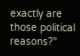exactly are those political reasons?"